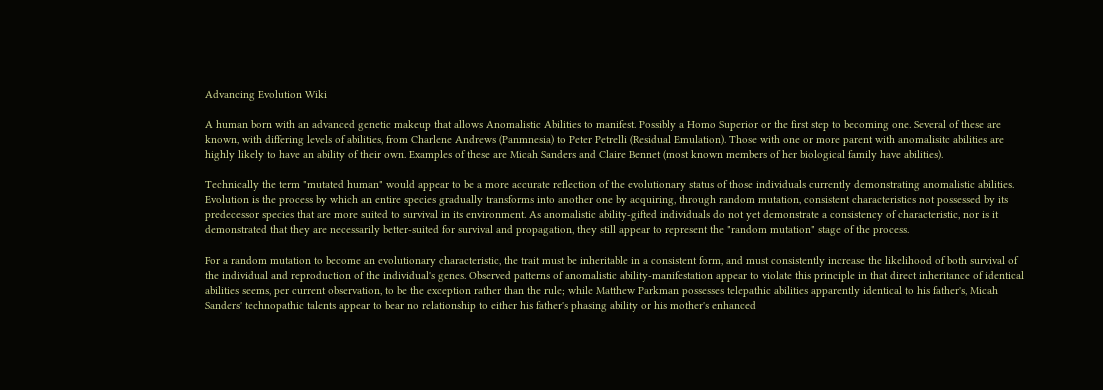Advancing Evolution Wiki

A human born with an advanced genetic makeup that allows Anomalistic Abilities to manifest. Possibly a Homo Superior or the first step to becoming one. Several of these are known, with differing levels of abilities, from Charlene Andrews (Panmnesia) to Peter Petrelli (Residual Emulation). Those with one or more parent with anomalisitc abilities are highly likely to have an ability of their own. Examples of these are Micah Sanders and Claire Bennet (most known members of her biological family have abilities).

Technically the term "mutated human" would appear to be a more accurate reflection of the evolutionary status of those individuals currently demonstrating anomalistic abilities. Evolution is the process by which an entire species gradually transforms into another one by acquiring, through random mutation, consistent characteristics not possessed by its predecessor species that are more suited to survival in its environment. As anomalistic ability-gifted individuals do not yet demonstrate a consistency of characteristic, nor is it demonstrated that they are necessarily better-suited for survival and propagation, they still appear to represent the "random mutation" stage of the process.

For a random mutation to become an evolutionary characteristic, the trait must be inheritable in a consistent form, and must consistently increase the likelihood of both survival of the individual and reproduction of the individual's genes. Observed patterns of anomalistic ability-manifestation appear to violate this principle in that direct inheritance of identical abilities seems, per current observation, to be the exception rather than the rule; while Matthew Parkman possesses telepathic abilities apparently identical to his father's, Micah Sanders' technopathic talents appear to bear no relationship to either his father's phasing ability or his mother's enhanced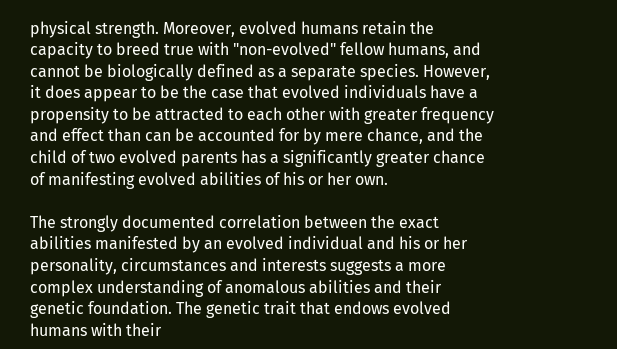physical strength. Moreover, evolved humans retain the capacity to breed true with "non-evolved" fellow humans, and cannot be biologically defined as a separate species. However, it does appear to be the case that evolved individuals have a propensity to be attracted to each other with greater frequency and effect than can be accounted for by mere chance, and the child of two evolved parents has a significantly greater chance of manifesting evolved abilities of his or her own.

The strongly documented correlation between the exact abilities manifested by an evolved individual and his or her personality, circumstances and interests suggests a more complex understanding of anomalous abilities and their genetic foundation. The genetic trait that endows evolved humans with their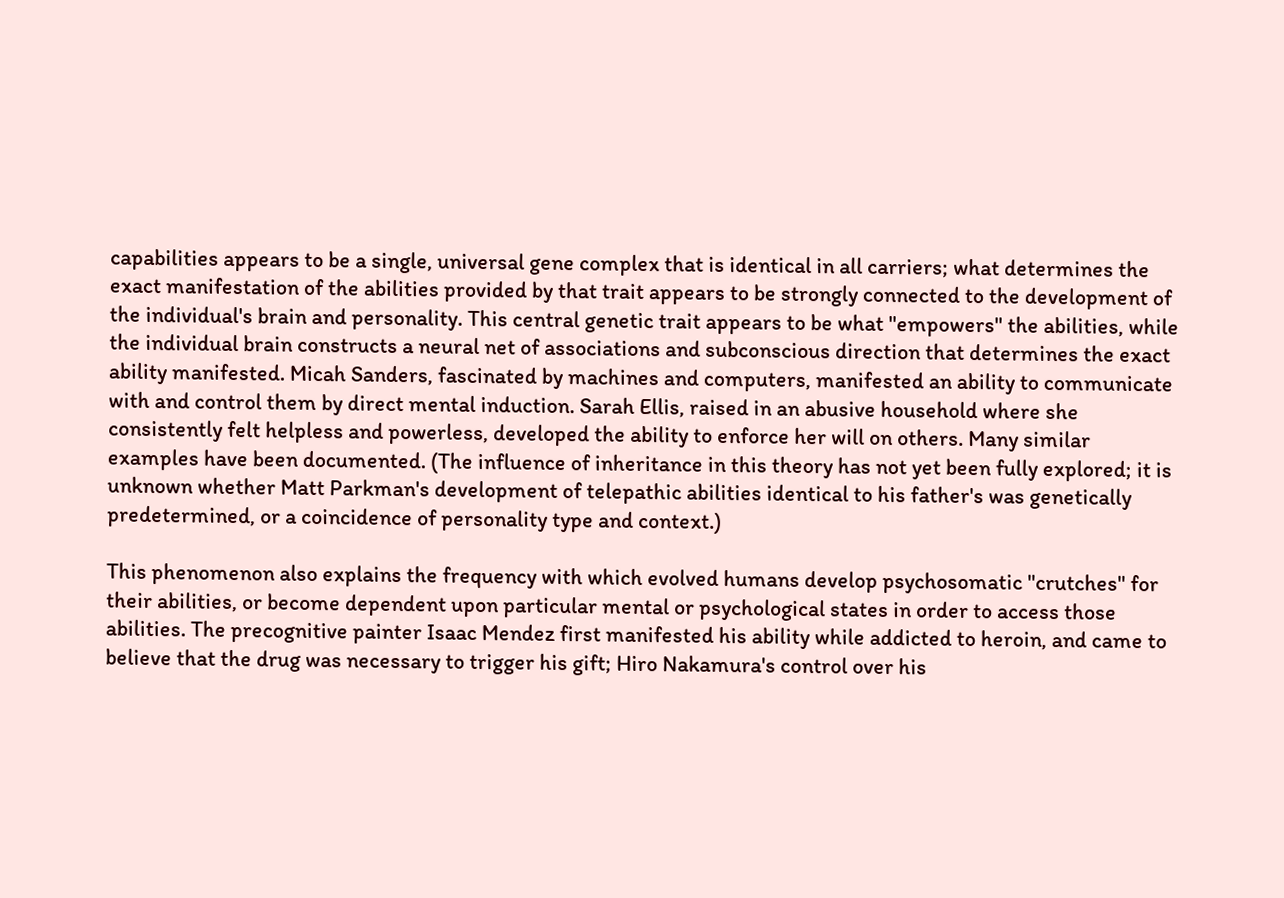capabilities appears to be a single, universal gene complex that is identical in all carriers; what determines the exact manifestation of the abilities provided by that trait appears to be strongly connected to the development of the individual's brain and personality. This central genetic trait appears to be what "empowers" the abilities, while the individual brain constructs a neural net of associations and subconscious direction that determines the exact ability manifested. Micah Sanders, fascinated by machines and computers, manifested an ability to communicate with and control them by direct mental induction. Sarah Ellis, raised in an abusive household where she consistently felt helpless and powerless, developed the ability to enforce her will on others. Many similar examples have been documented. (The influence of inheritance in this theory has not yet been fully explored; it is unknown whether Matt Parkman's development of telepathic abilities identical to his father's was genetically predetermined, or a coincidence of personality type and context.)

This phenomenon also explains the frequency with which evolved humans develop psychosomatic "crutches" for their abilities, or become dependent upon particular mental or psychological states in order to access those abilities. The precognitive painter Isaac Mendez first manifested his ability while addicted to heroin, and came to believe that the drug was necessary to trigger his gift; Hiro Nakamura's control over his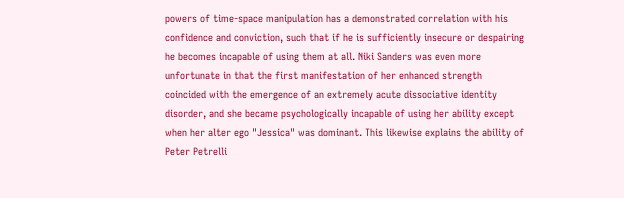powers of time-space manipulation has a demonstrated correlation with his confidence and conviction, such that if he is sufficiently insecure or despairing he becomes incapable of using them at all. Niki Sanders was even more unfortunate in that the first manifestation of her enhanced strength coincided with the emergence of an extremely acute dissociative identity disorder, and she became psychologically incapable of using her ability except when her alter ego "Jessica" was dominant. This likewise explains the ability of Peter Petrelli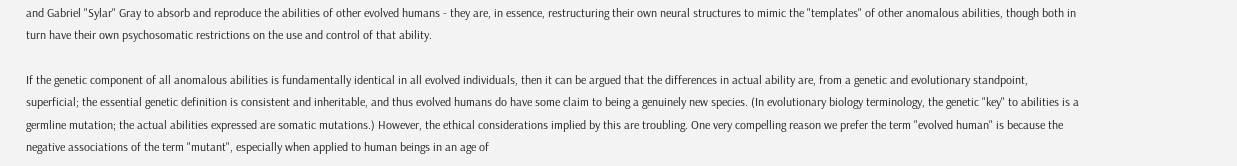and Gabriel "Sylar" Gray to absorb and reproduce the abilities of other evolved humans - they are, in essence, restructuring their own neural structures to mimic the "templates" of other anomalous abilities, though both in turn have their own psychosomatic restrictions on the use and control of that ability.

If the genetic component of all anomalous abilities is fundamentally identical in all evolved individuals, then it can be argued that the differences in actual ability are, from a genetic and evolutionary standpoint, superficial; the essential genetic definition is consistent and inheritable, and thus evolved humans do have some claim to being a genuinely new species. (In evolutionary biology terminology, the genetic "key" to abilities is a germline mutation; the actual abilities expressed are somatic mutations.) However, the ethical considerations implied by this are troubling. One very compelling reason we prefer the term "evolved human" is because the negative associations of the term "mutant", especially when applied to human beings in an age of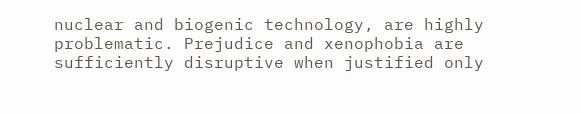nuclear and biogenic technology, are highly problematic. Prejudice and xenophobia are sufficiently disruptive when justified only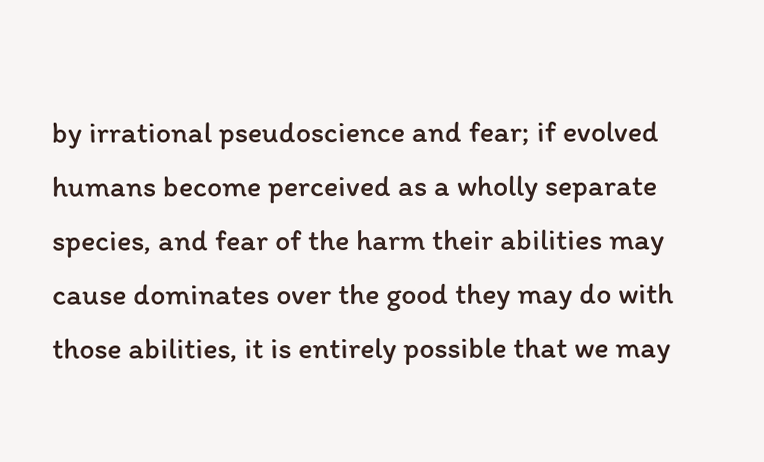by irrational pseudoscience and fear; if evolved humans become perceived as a wholly separate species, and fear of the harm their abilities may cause dominates over the good they may do with those abilities, it is entirely possible that we may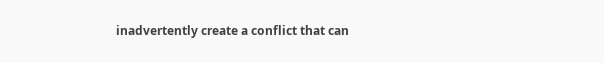inadvertently create a conflict that can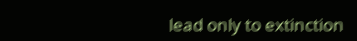lead only to extinction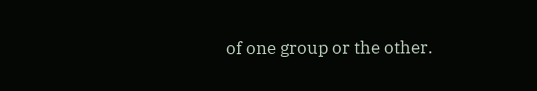of one group or the other.